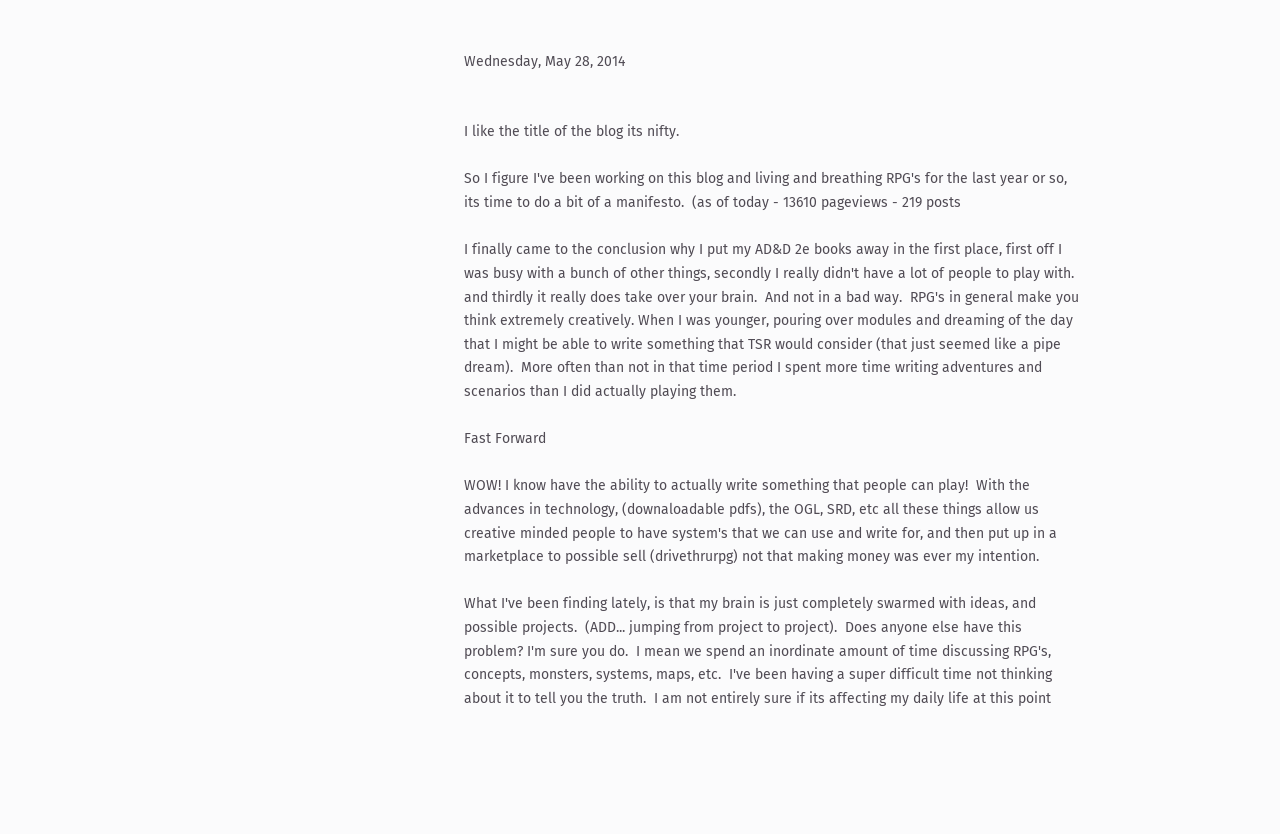Wednesday, May 28, 2014


I like the title of the blog its nifty.

So I figure I've been working on this blog and living and breathing RPG's for the last year or so, its time to do a bit of a manifesto.  (as of today - 13610 pageviews - 219 posts

I finally came to the conclusion why I put my AD&D 2e books away in the first place, first off I was busy with a bunch of other things, secondly I really didn't have a lot of people to play with.  and thirdly it really does take over your brain.  And not in a bad way.  RPG's in general make you think extremely creatively. When I was younger, pouring over modules and dreaming of the day that I might be able to write something that TSR would consider (that just seemed like a pipe dream).  More often than not in that time period I spent more time writing adventures and scenarios than I did actually playing them.

Fast Forward

WOW! I know have the ability to actually write something that people can play!  With the advances in technology, (downaloadable pdfs), the OGL, SRD, etc all these things allow us creative minded people to have system's that we can use and write for, and then put up in a marketplace to possible sell (drivethrurpg) not that making money was ever my intention.

What I've been finding lately, is that my brain is just completely swarmed with ideas, and possible projects.  (ADD... jumping from project to project).  Does anyone else have this problem? I'm sure you do.  I mean we spend an inordinate amount of time discussing RPG's, concepts, monsters, systems, maps, etc.  I've been having a super difficult time not thinking about it to tell you the truth.  I am not entirely sure if its affecting my daily life at this point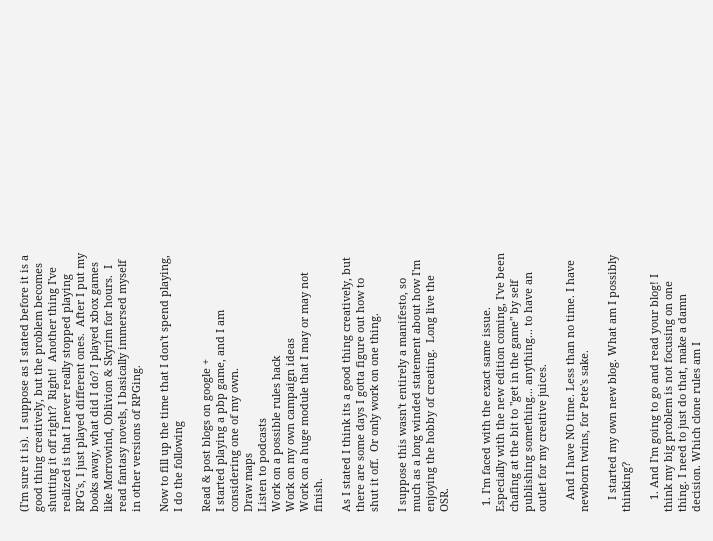(I'm sure it is).  I suppose as I stated before it is a good thing creatively, but the problem becomes shutting it off right?  Right!  Another thing I've realized is that I never really stopped playing RPG's, I just played different ones.  After I put my books away, what did I do? I played xbox games like Morrowind, Oblivion & Skyrim for hours.  I read fantasy novels, I basically immersed myself in other versions of RPGing.

Now to fill up the time that I don't spend playing, I do the following

Read & post blogs on google +
I started playing a pbp game, and I am considering one of my own.
Draw maps
Listen to podcasts
Work on a possible rules hack
Work on my own campaign ideas
Work on a huge module that I may or may not finish.

As I stated I think its a good thing creatively, but there are some days I gotta figure out how to shut it off.  Or only work on one thing.

I suppose this wasn't entirely a manifesto, so much as a long winded statement about how I'm enjoying the hobby of creating.  Long live the OSR.


  1. I'm faced with the exact same issue. Especially with the new edition coming, I've been chafing at the bit to "get in the game" by self publishing something... anything... to have an outlet for my creative juices.

    And I have NO time. Less than no time. I have newborn twins, for Pete's sake.

    I started my own new blog. What am I possibly thinking?

    1. And I'm going to go and read your blog! I think my big problem is not focusing on one thing. I need to just do that, make a damn decision. Which clone rules am I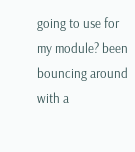going to use for my module? been bouncing around with a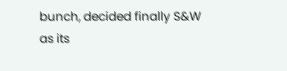bunch, decided finally S&W as its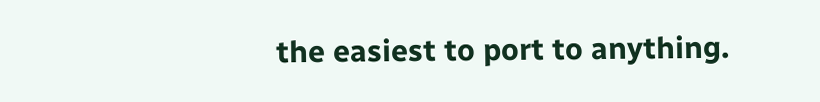the easiest to port to anything.